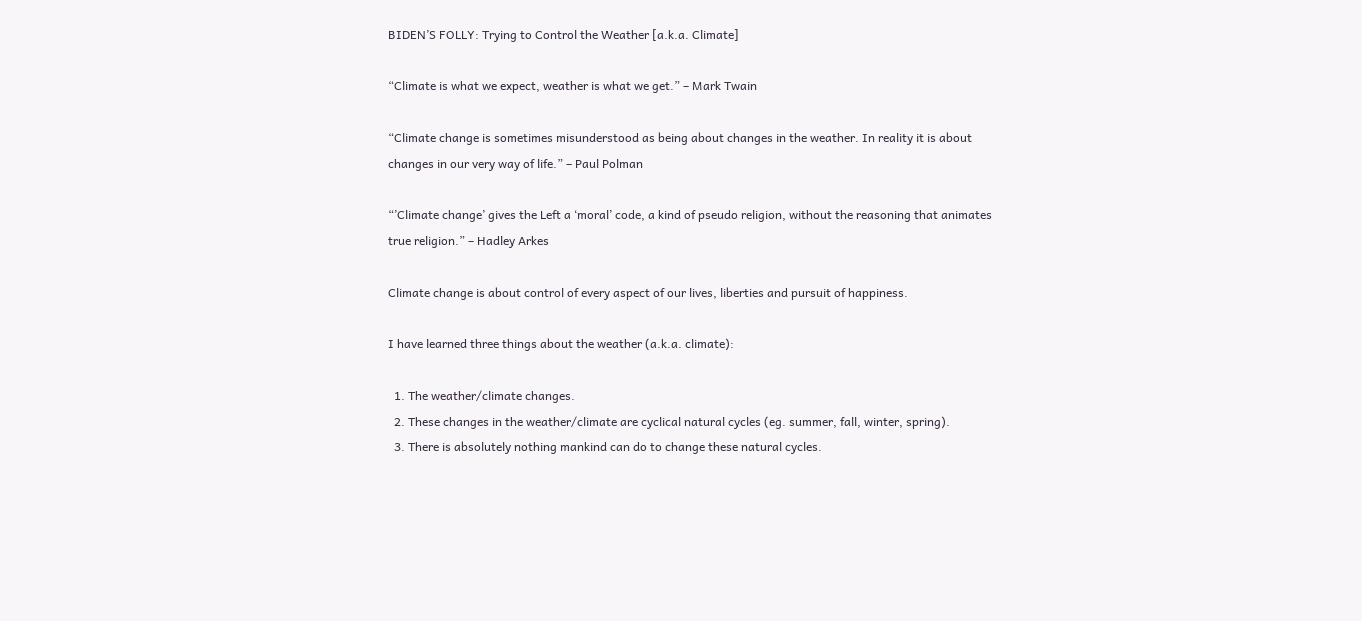BIDEN’S FOLLY: Trying to Control the Weather [a.k.a. Climate]

“Climate is what we expect, weather is what we get.” – Mark Twain

“Climate change is sometimes misunderstood as being about changes in the weather. In reality it is about changes in our very way of life.” – Paul Polman

“’Climate change’ gives the Left a ‘moral’ code, a kind of pseudo religion, without the reasoning that animates true religion.” – Hadley Arkes

Climate change is about control of every aspect of our lives, liberties and pursuit of happiness.

I have learned three things about the weather (a.k.a. climate):

  1. The weather/climate changes.
  2. These changes in the weather/climate are cyclical natural cycles (eg. summer, fall, winter, spring).
  3. There is absolutely nothing mankind can do to change these natural cycles.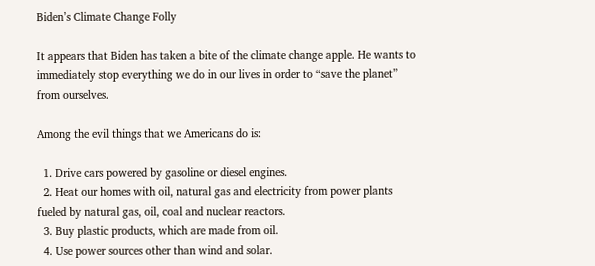Biden’s Climate Change Folly

It appears that Biden has taken a bite of the climate change apple. He wants to immediately stop everything we do in our lives in order to “save the planet” from ourselves.

Among the evil things that we Americans do is:

  1. Drive cars powered by gasoline or diesel engines.
  2. Heat our homes with oil, natural gas and electricity from power plants fueled by natural gas, oil, coal and nuclear reactors.
  3. Buy plastic products, which are made from oil.
  4. Use power sources other than wind and solar.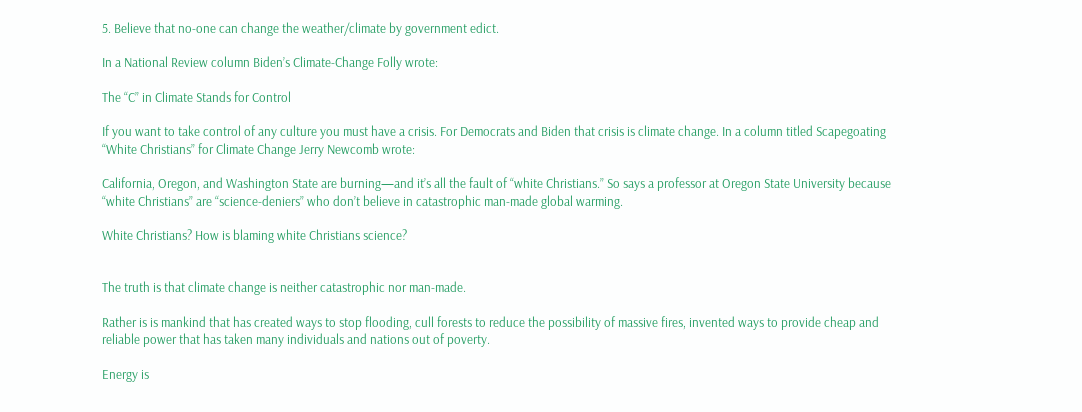5. Believe that no-one can change the weather/climate by government edict.

In a National Review column Biden’s Climate-Change Folly wrote:

The “C” in Climate Stands for Control

If you want to take control of any culture you must have a crisis. For Democrats and Biden that crisis is climate change. In a column titled Scapegoating “White Christians” for Climate Change Jerry Newcomb wrote:

California, Oregon, and Washington State are burning—and it’s all the fault of “white Christians.” So says a professor at Oregon State University because “white Christians” are “science-deniers” who don’t believe in catastrophic man-made global warming.

White Christians? How is blaming white Christians science?


The truth is that climate change is neither catastrophic nor man-made.

Rather is is mankind that has created ways to stop flooding, cull forests to reduce the possibility of massive fires, invented ways to provide cheap and reliable power that has taken many individuals and nations out of poverty.

Energy is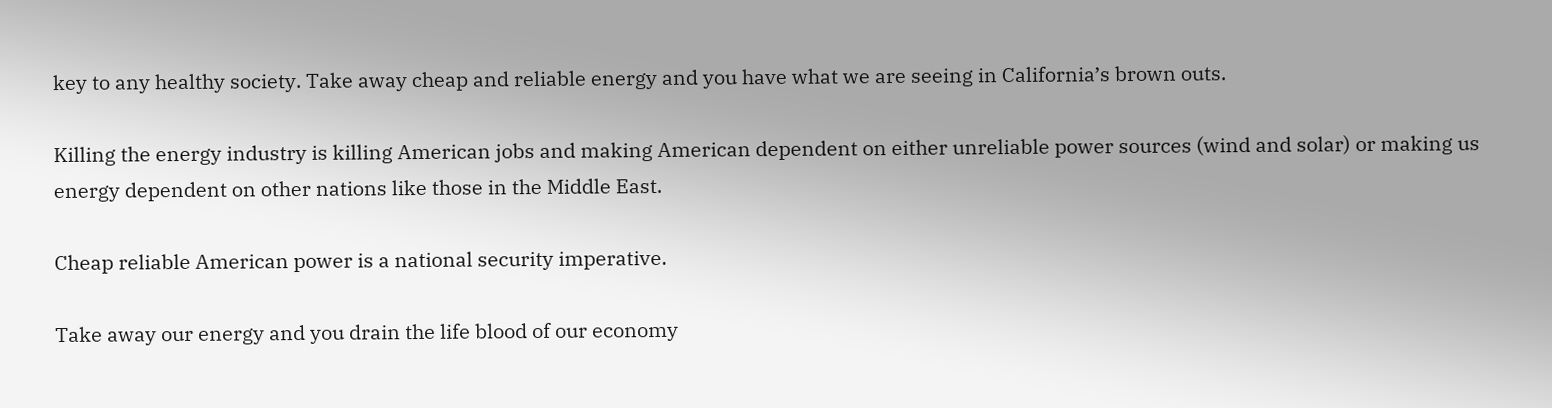key to any healthy society. Take away cheap and reliable energy and you have what we are seeing in California’s brown outs.

Killing the energy industry is killing American jobs and making American dependent on either unreliable power sources (wind and solar) or making us energy dependent on other nations like those in the Middle East.

Cheap reliable American power is a national security imperative.

Take away our energy and you drain the life blood of our economy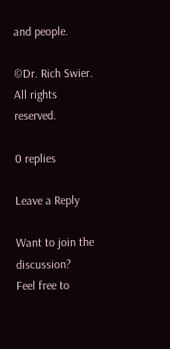and people.

©Dr. Rich Swier. All rights reserved.

0 replies

Leave a Reply

Want to join the discussion?
Feel free to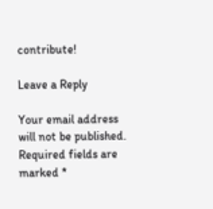contribute!

Leave a Reply

Your email address will not be published. Required fields are marked *